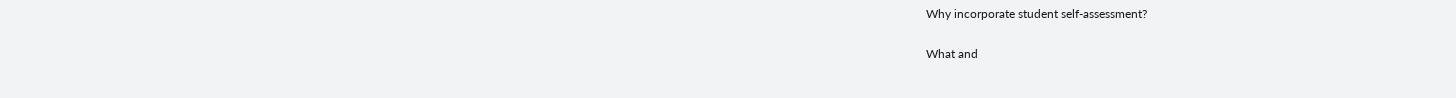Why incorporate student self-assessment?

What and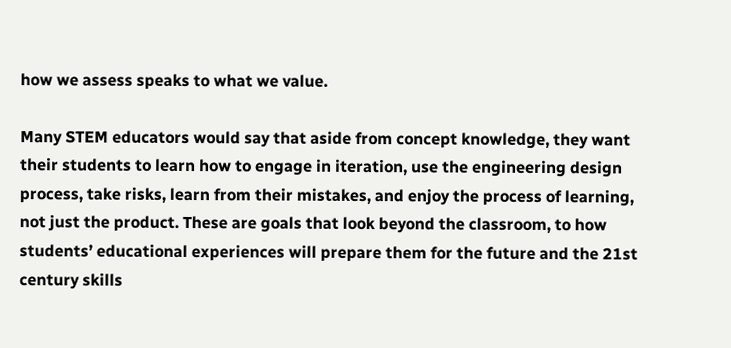how we assess speaks to what we value.

Many STEM educators would say that aside from concept knowledge, they want their students to learn how to engage in iteration, use the engineering design process, take risks, learn from their mistakes, and enjoy the process of learning, not just the product. These are goals that look beyond the classroom, to how students’ educational experiences will prepare them for the future and the 21st century skills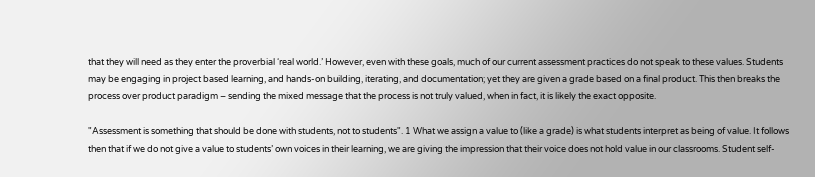that they will need as they enter the proverbial ‘real world.’ However, even with these goals, much of our current assessment practices do not speak to these values. Students may be engaging in project based learning, and hands-on building, iterating, and documentation; yet they are given a grade based on a final product. This then breaks the process over product paradigm – sending the mixed message that the process is not truly valued, when in fact, it is likely the exact opposite.

"Assessment is something that should be done with students, not to students". 1 What we assign a value to (like a grade) is what students interpret as being of value. It follows then that if we do not give a value to students’ own voices in their learning, we are giving the impression that their voice does not hold value in our classrooms. Student self-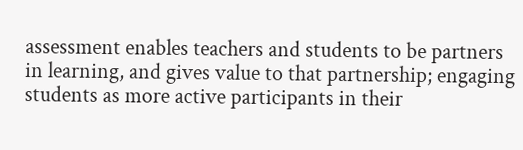assessment enables teachers and students to be partners in learning, and gives value to that partnership; engaging students as more active participants in their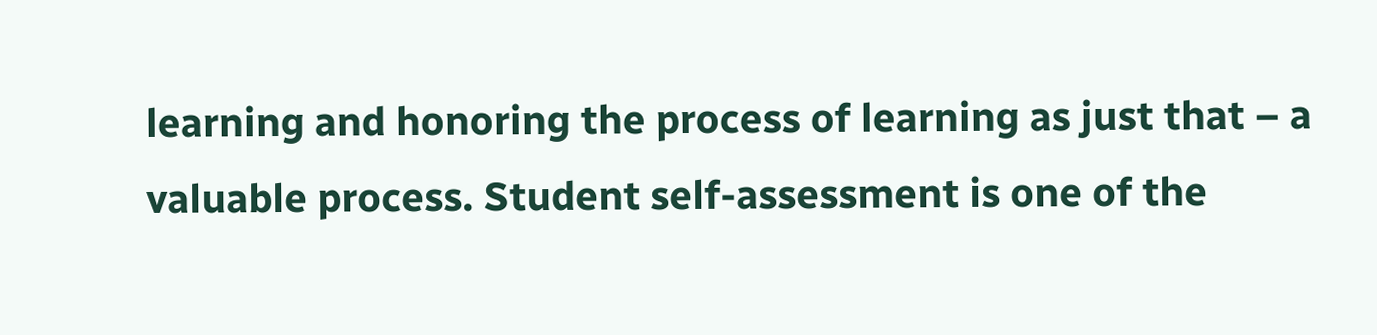learning and honoring the process of learning as just that – a valuable process. Student self-assessment is one of the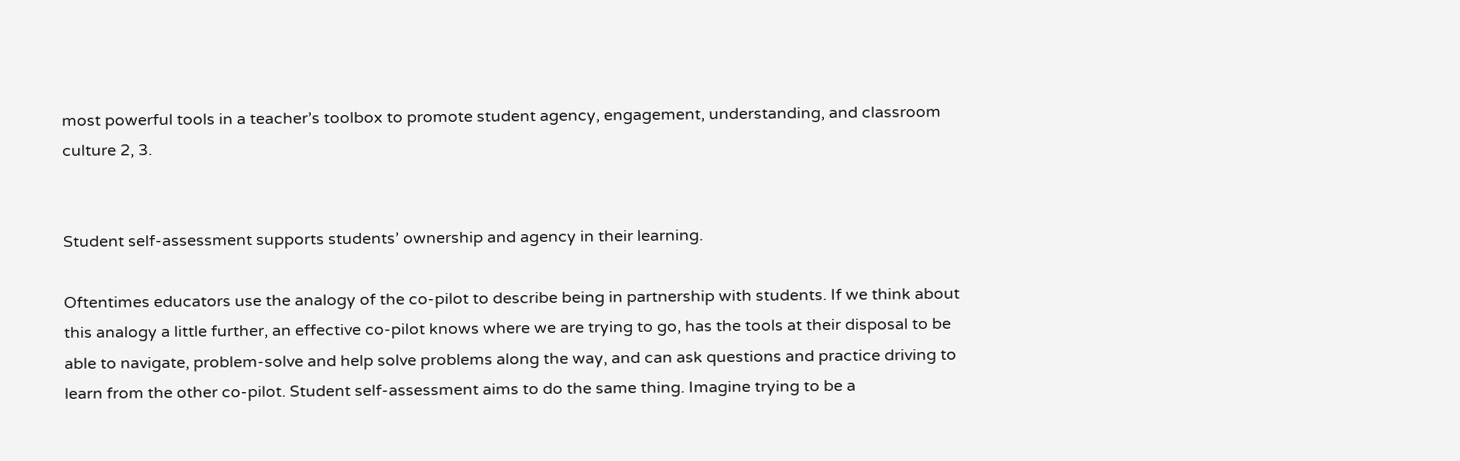most powerful tools in a teacher’s toolbox to promote student agency, engagement, understanding, and classroom culture 2, 3.


Student self-assessment supports students’ ownership and agency in their learning.

Oftentimes educators use the analogy of the co-pilot to describe being in partnership with students. If we think about this analogy a little further, an effective co-pilot knows where we are trying to go, has the tools at their disposal to be able to navigate, problem-solve and help solve problems along the way, and can ask questions and practice driving to learn from the other co-pilot. Student self-assessment aims to do the same thing. Imagine trying to be a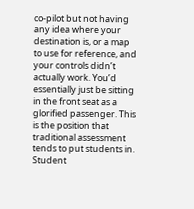co-pilot but not having any idea where your destination is, or a map to use for reference, and your controls didn’t actually work. You’d essentially just be sitting in the front seat as a glorified passenger. This is the position that traditional assessment tends to put students in. Student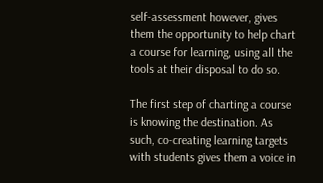self-assessment however, gives them the opportunity to help chart a course for learning, using all the tools at their disposal to do so.

The first step of charting a course is knowing the destination. As such, co-creating learning targets with students gives them a voice in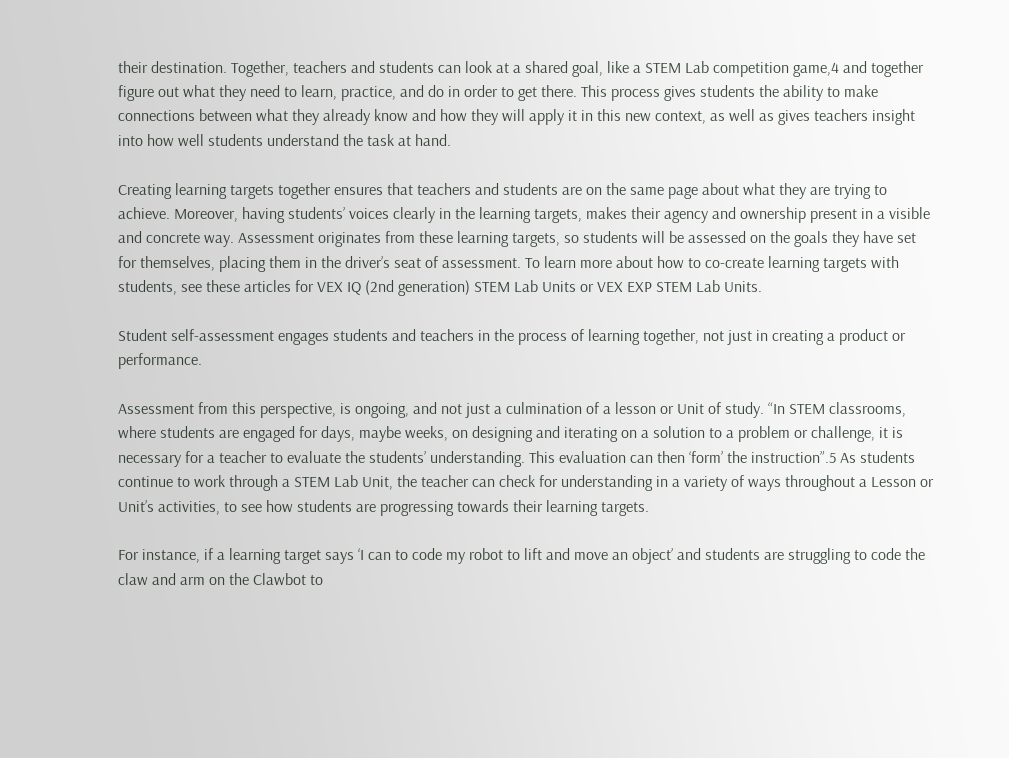their destination. Together, teachers and students can look at a shared goal, like a STEM Lab competition game,4 and together figure out what they need to learn, practice, and do in order to get there. This process gives students the ability to make connections between what they already know and how they will apply it in this new context, as well as gives teachers insight into how well students understand the task at hand.

Creating learning targets together ensures that teachers and students are on the same page about what they are trying to achieve. Moreover, having students’ voices clearly in the learning targets, makes their agency and ownership present in a visible and concrete way. Assessment originates from these learning targets, so students will be assessed on the goals they have set for themselves, placing them in the driver’s seat of assessment. To learn more about how to co-create learning targets with students, see these articles for VEX IQ (2nd generation) STEM Lab Units or VEX EXP STEM Lab Units.

Student self-assessment engages students and teachers in the process of learning together, not just in creating a product or performance.

Assessment from this perspective, is ongoing, and not just a culmination of a lesson or Unit of study. “In STEM classrooms, where students are engaged for days, maybe weeks, on designing and iterating on a solution to a problem or challenge, it is necessary for a teacher to evaluate the students’ understanding. This evaluation can then ‘form’ the instruction”.5 As students continue to work through a STEM Lab Unit, the teacher can check for understanding in a variety of ways throughout a Lesson or Unit’s activities, to see how students are progressing towards their learning targets.

For instance, if a learning target says ‘I can to code my robot to lift and move an object’ and students are struggling to code the claw and arm on the Clawbot to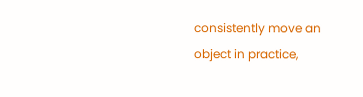consistently move an object in practice,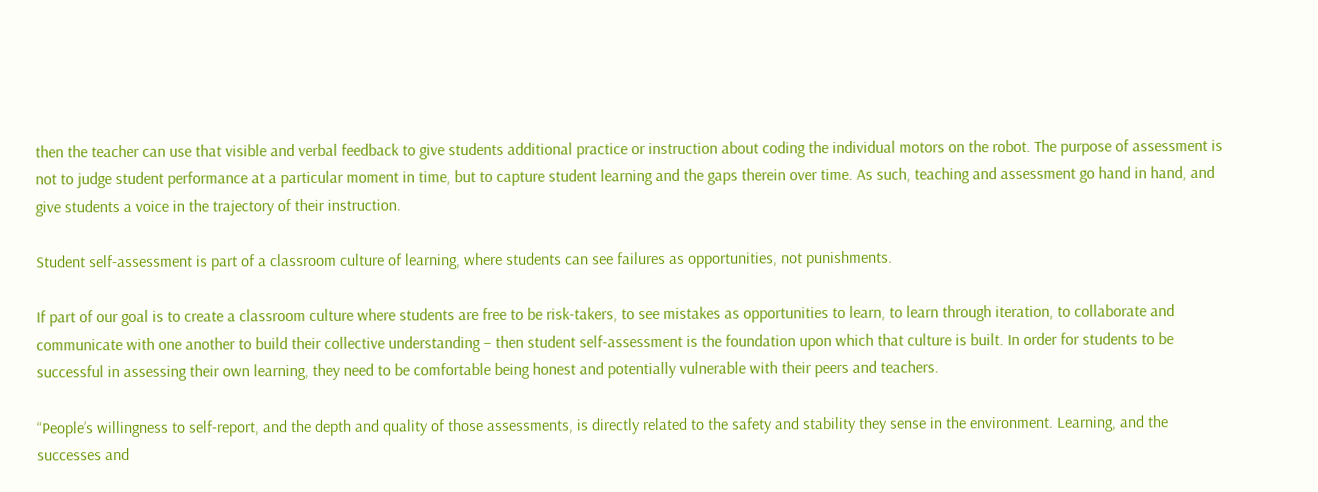then the teacher can use that visible and verbal feedback to give students additional practice or instruction about coding the individual motors on the robot. The purpose of assessment is not to judge student performance at a particular moment in time, but to capture student learning and the gaps therein over time. As such, teaching and assessment go hand in hand, and give students a voice in the trajectory of their instruction.

Student self-assessment is part of a classroom culture of learning, where students can see failures as opportunities, not punishments.

If part of our goal is to create a classroom culture where students are free to be risk-takers, to see mistakes as opportunities to learn, to learn through iteration, to collaborate and communicate with one another to build their collective understanding – then student self-assessment is the foundation upon which that culture is built. In order for students to be successful in assessing their own learning, they need to be comfortable being honest and potentially vulnerable with their peers and teachers.

“People’s willingness to self-report, and the depth and quality of those assessments, is directly related to the safety and stability they sense in the environment. Learning, and the successes and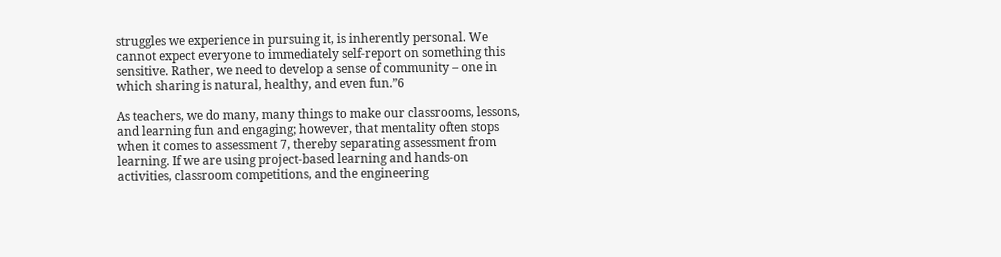struggles we experience in pursuing it, is inherently personal. We cannot expect everyone to immediately self-report on something this sensitive. Rather, we need to develop a sense of community – one in which sharing is natural, healthy, and even fun.”6

As teachers, we do many, many things to make our classrooms, lessons, and learning fun and engaging; however, that mentality often stops when it comes to assessment 7, thereby separating assessment from learning. If we are using project-based learning and hands-on activities, classroom competitions, and the engineering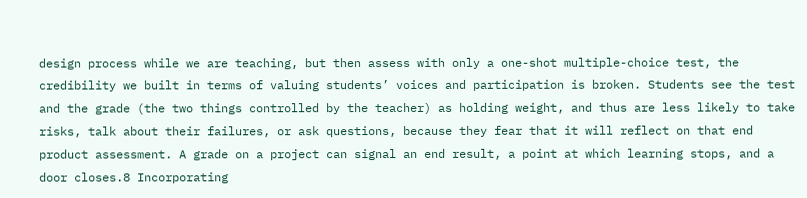design process while we are teaching, but then assess with only a one-shot multiple-choice test, the credibility we built in terms of valuing students’ voices and participation is broken. Students see the test and the grade (the two things controlled by the teacher) as holding weight, and thus are less likely to take risks, talk about their failures, or ask questions, because they fear that it will reflect on that end product assessment. A grade on a project can signal an end result, a point at which learning stops, and a door closes.8 Incorporating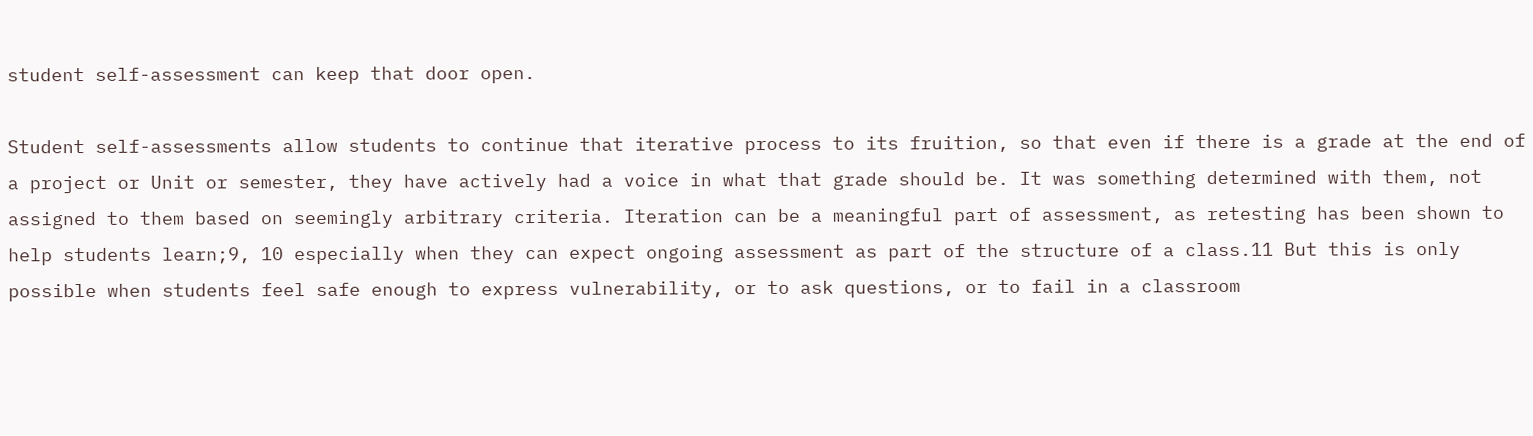student self-assessment can keep that door open.

Student self-assessments allow students to continue that iterative process to its fruition, so that even if there is a grade at the end of a project or Unit or semester, they have actively had a voice in what that grade should be. It was something determined with them, not assigned to them based on seemingly arbitrary criteria. Iteration can be a meaningful part of assessment, as retesting has been shown to help students learn;9, 10 especially when they can expect ongoing assessment as part of the structure of a class.11 But this is only possible when students feel safe enough to express vulnerability, or to ask questions, or to fail in a classroom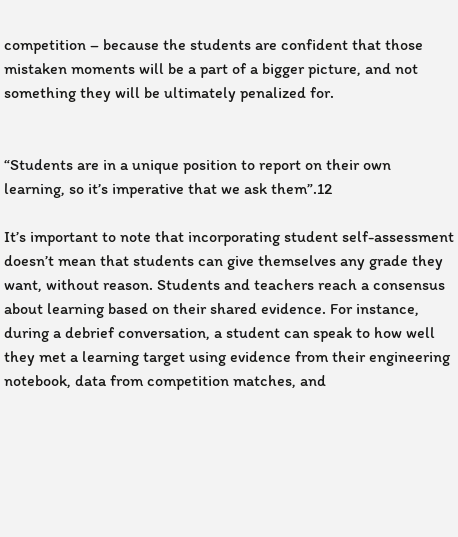competition – because the students are confident that those mistaken moments will be a part of a bigger picture, and not something they will be ultimately penalized for.


“Students are in a unique position to report on their own learning, so it’s imperative that we ask them”.12

It’s important to note that incorporating student self-assessment doesn’t mean that students can give themselves any grade they want, without reason. Students and teachers reach a consensus about learning based on their shared evidence. For instance, during a debrief conversation, a student can speak to how well they met a learning target using evidence from their engineering notebook, data from competition matches, and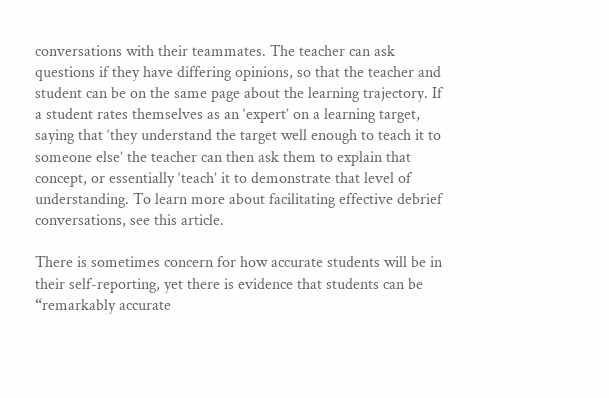conversations with their teammates. The teacher can ask questions if they have differing opinions, so that the teacher and student can be on the same page about the learning trajectory. If a student rates themselves as an ‘expert’ on a learning target, saying that ‘they understand the target well enough to teach it to someone else’ the teacher can then ask them to explain that concept, or essentially ‘teach’ it to demonstrate that level of understanding. To learn more about facilitating effective debrief conversations, see this article.

There is sometimes concern for how accurate students will be in their self-reporting, yet there is evidence that students can be “remarkably accurate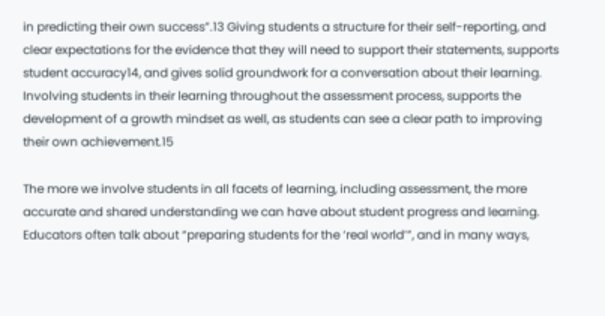in predicting their own success”.13 Giving students a structure for their self-reporting, and clear expectations for the evidence that they will need to support their statements, supports student accuracy14, and gives solid groundwork for a conversation about their learning. Involving students in their learning throughout the assessment process, supports the development of a growth mindset as well, as students can see a clear path to improving their own achievement.15

The more we involve students in all facets of learning, including assessment, the more accurate and shared understanding we can have about student progress and learning. Educators often talk about “preparing students for the ‘real world’”, and in many ways,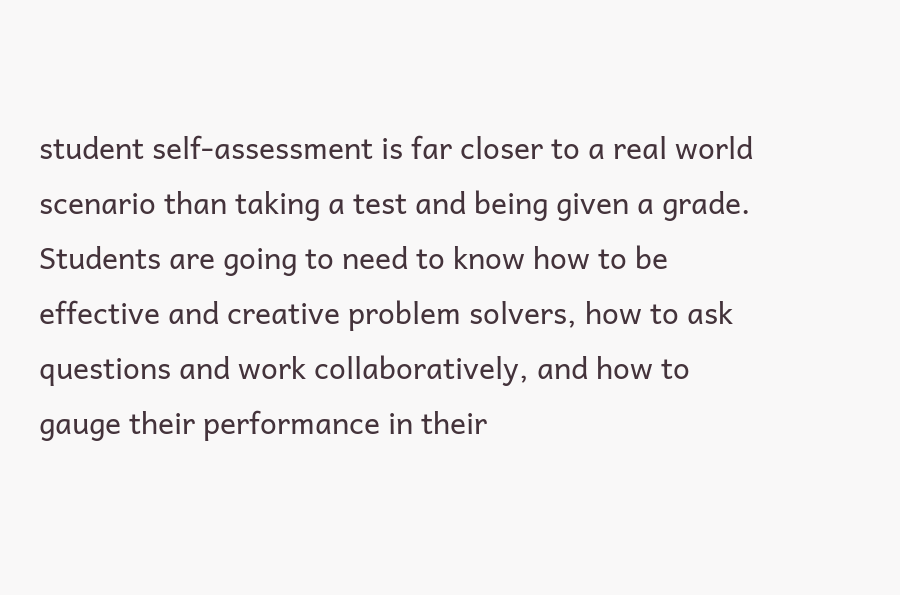student self-assessment is far closer to a real world scenario than taking a test and being given a grade. Students are going to need to know how to be effective and creative problem solvers, how to ask questions and work collaboratively, and how to gauge their performance in their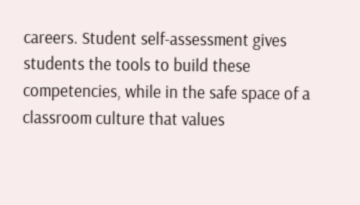careers. Student self-assessment gives students the tools to build these competencies, while in the safe space of a classroom culture that values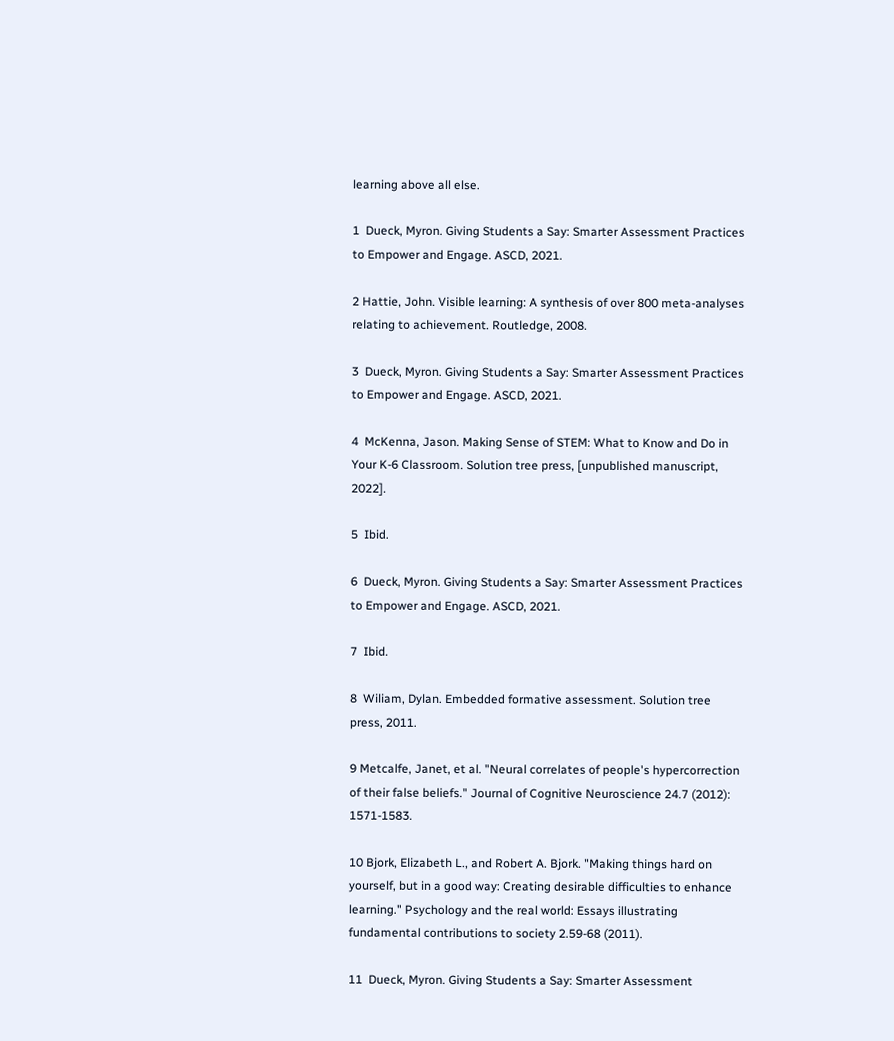learning above all else.

1  Dueck, Myron. Giving Students a Say: Smarter Assessment Practices to Empower and Engage. ASCD, 2021.

2 Hattie, John. Visible learning: A synthesis of over 800 meta-analyses relating to achievement. Routledge, 2008.

3  Dueck, Myron. Giving Students a Say: Smarter Assessment Practices to Empower and Engage. ASCD, 2021.

4  McKenna, Jason. Making Sense of STEM: What to Know and Do in Your K-6 Classroom. Solution tree press, [unpublished manuscript, 2022].

5  Ibid.

6  Dueck, Myron. Giving Students a Say: Smarter Assessment Practices to Empower and Engage. ASCD, 2021.

7  Ibid.

8  Wiliam, Dylan. Embedded formative assessment. Solution tree press, 2011.

9 Metcalfe, Janet, et al. "Neural correlates of people's hypercorrection of their false beliefs." Journal of Cognitive Neuroscience 24.7 (2012): 1571-1583.

10 Bjork, Elizabeth L., and Robert A. Bjork. "Making things hard on yourself, but in a good way: Creating desirable difficulties to enhance learning." Psychology and the real world: Essays illustrating fundamental contributions to society 2.59-68 (2011).

11  Dueck, Myron. Giving Students a Say: Smarter Assessment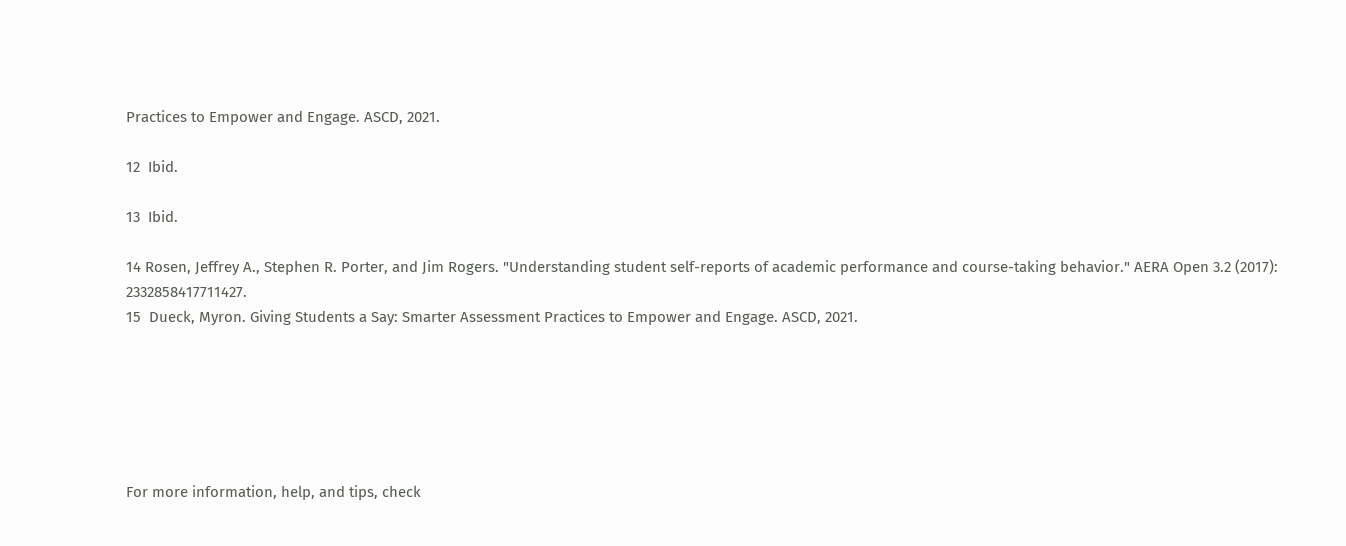Practices to Empower and Engage. ASCD, 2021.

12  Ibid.

13  Ibid.

14 Rosen, Jeffrey A., Stephen R. Porter, and Jim Rogers. "Understanding student self-reports of academic performance and course-taking behavior." AERA Open 3.2 (2017): 2332858417711427.
15  Dueck, Myron. Giving Students a Say: Smarter Assessment Practices to Empower and Engage. ASCD, 2021.






For more information, help, and tips, check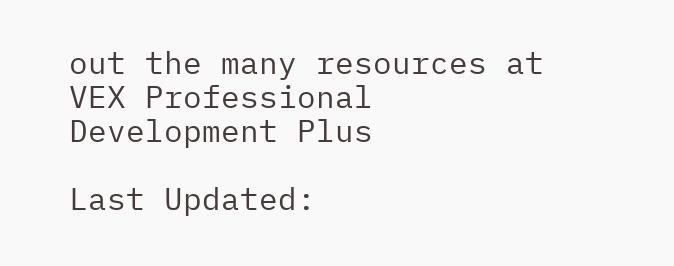out the many resources at VEX Professional Development Plus

Last Updated: